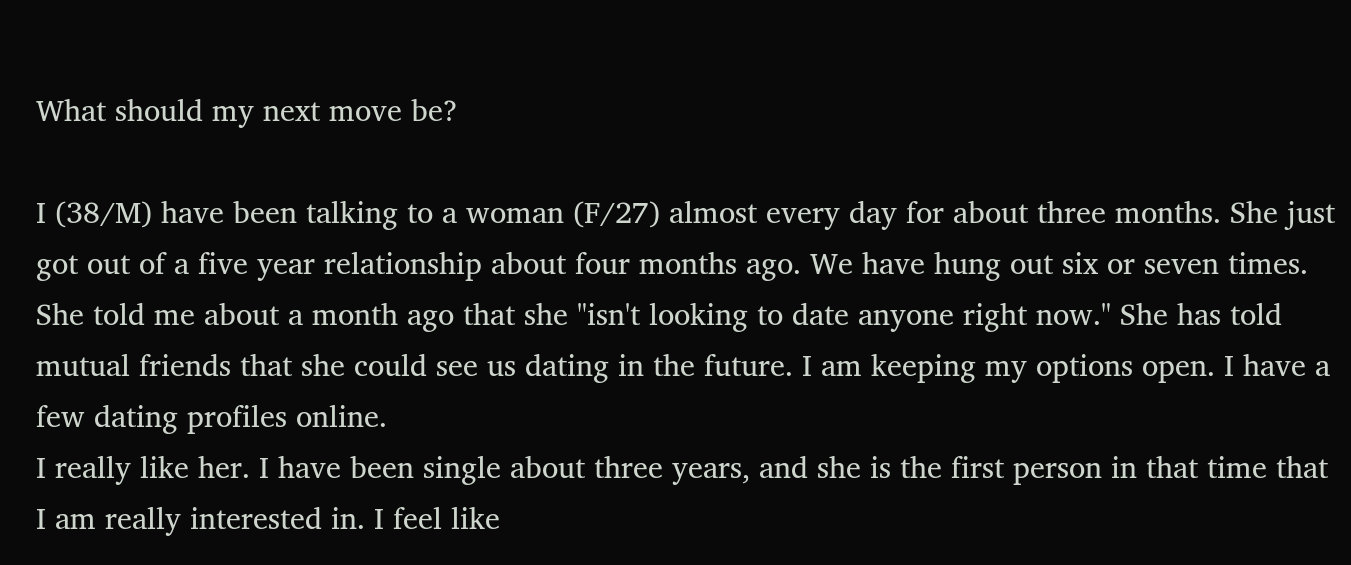What should my next move be?

I (38/M) have been talking to a woman (F/27) almost every day for about three months. She just got out of a five year relationship about four months ago. We have hung out six or seven times. She told me about a month ago that she "isn't looking to date anyone right now." She has told mutual friends that she could see us dating in the future. I am keeping my options open. I have a few dating profiles online.
I really like her. I have been single about three years, and she is the first person in that time that I am really interested in. I feel like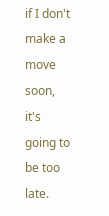if I don't make a move soon, it's going to be too late.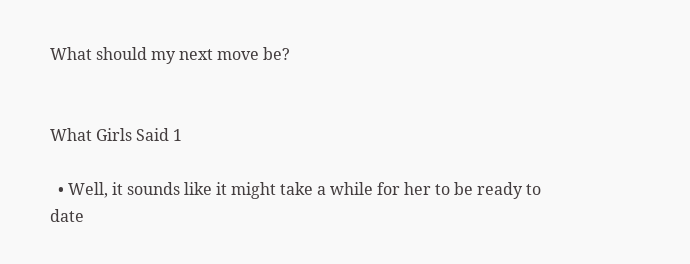What should my next move be?


What Girls Said 1

  • Well, it sounds like it might take a while for her to be ready to date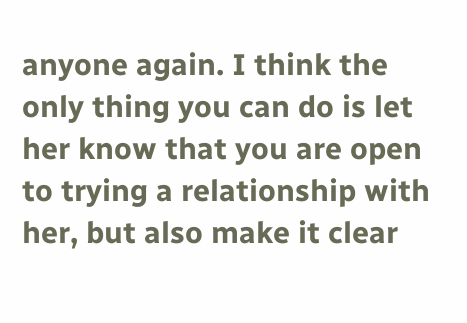anyone again. I think the only thing you can do is let her know that you are open to trying a relationship with her, but also make it clear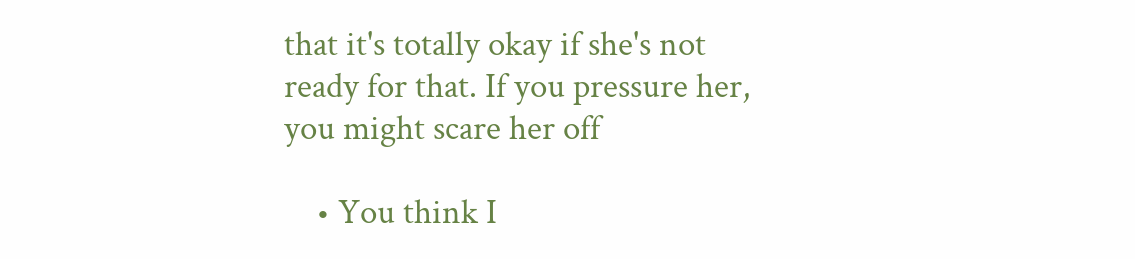that it's totally okay if she's not ready for that. If you pressure her, you might scare her off

    • You think I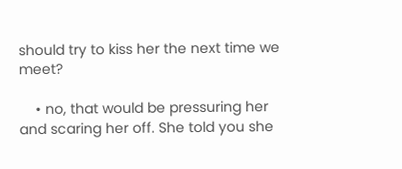should try to kiss her the next time we meet?

    • no, that would be pressuring her and scaring her off. She told you she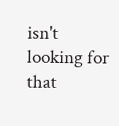isn't looking for that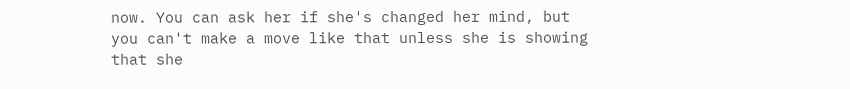now. You can ask her if she's changed her mind, but you can't make a move like that unless she is showing that she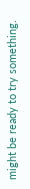might be ready to try something.